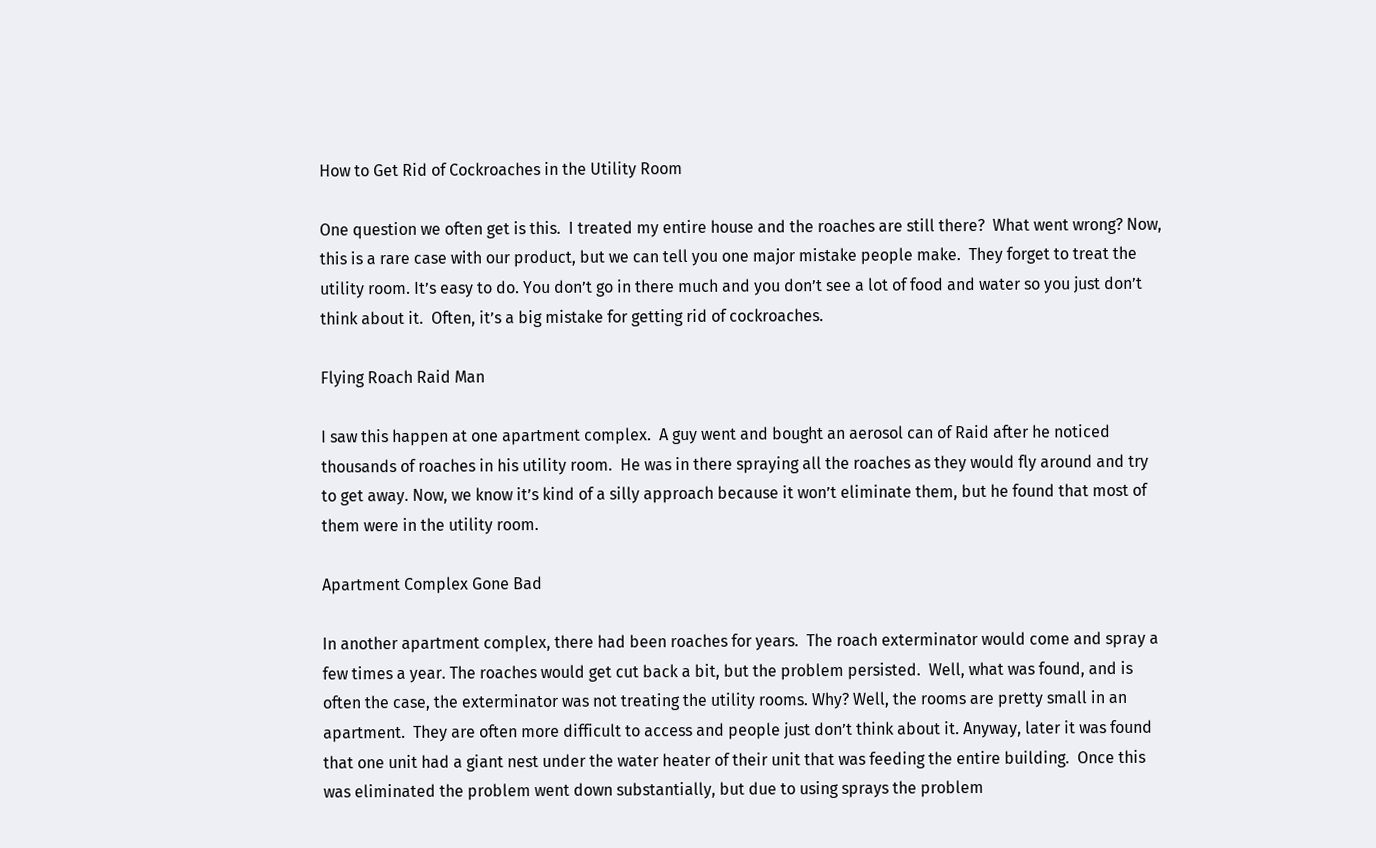How to Get Rid of Cockroaches in the Utility Room

One question we often get is this.  I treated my entire house and the roaches are still there?  What went wrong? Now, this is a rare case with our product, but we can tell you one major mistake people make.  They forget to treat the utility room. It’s easy to do. You don’t go in there much and you don’t see a lot of food and water so you just don’t think about it.  Often, it’s a big mistake for getting rid of cockroaches.

Flying Roach Raid Man

I saw this happen at one apartment complex.  A guy went and bought an aerosol can of Raid after he noticed thousands of roaches in his utility room.  He was in there spraying all the roaches as they would fly around and try to get away. Now, we know it’s kind of a silly approach because it won’t eliminate them, but he found that most of them were in the utility room.

Apartment Complex Gone Bad

In another apartment complex, there had been roaches for years.  The roach exterminator would come and spray a few times a year. The roaches would get cut back a bit, but the problem persisted.  Well, what was found, and is often the case, the exterminator was not treating the utility rooms. Why? Well, the rooms are pretty small in an apartment.  They are often more difficult to access and people just don’t think about it. Anyway, later it was found that one unit had a giant nest under the water heater of their unit that was feeding the entire building.  Once this was eliminated the problem went down substantially, but due to using sprays the problem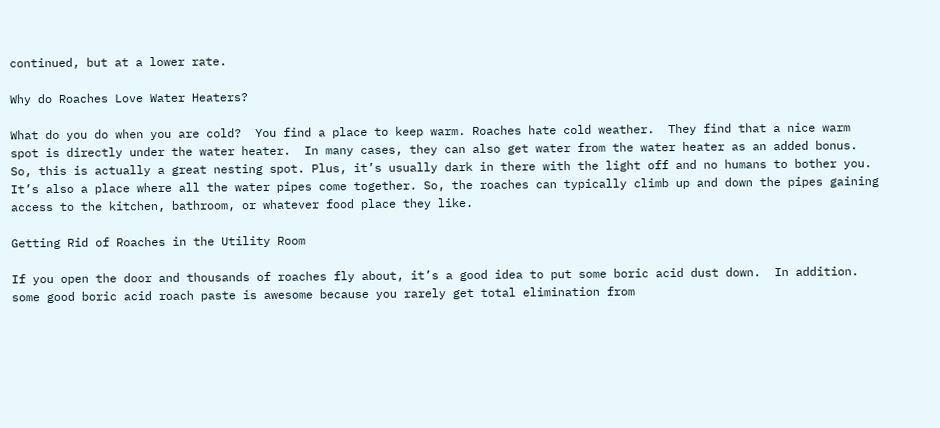continued, but at a lower rate.

Why do Roaches Love Water Heaters?

What do you do when you are cold?  You find a place to keep warm. Roaches hate cold weather.  They find that a nice warm spot is directly under the water heater.  In many cases, they can also get water from the water heater as an added bonus.  So, this is actually a great nesting spot. Plus, it’s usually dark in there with the light off and no humans to bother you.  It’s also a place where all the water pipes come together. So, the roaches can typically climb up and down the pipes gaining access to the kitchen, bathroom, or whatever food place they like.

Getting Rid of Roaches in the Utility Room

If you open the door and thousands of roaches fly about, it’s a good idea to put some boric acid dust down.  In addition. some good boric acid roach paste is awesome because you rarely get total elimination from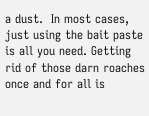a dust.  In most cases, just using the bait paste is all you need. Getting rid of those darn roaches once and for all is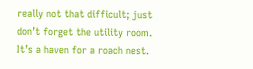really not that difficult; just don’t forget the utility room.  It’s a haven for a roach nest.